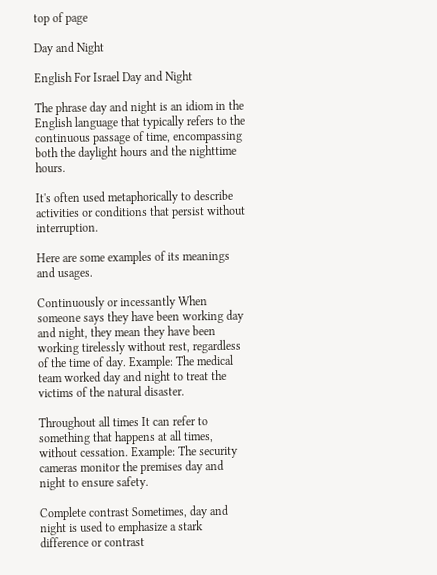top of page

Day and Night

English For Israel Day and Night

The phrase day and night is an idiom in the English language that typically refers to the continuous passage of time, encompassing both the daylight hours and the nighttime hours.

It's often used metaphorically to describe activities or conditions that persist without interruption.

Here are some examples of its meanings and usages.

Continuously or incessantly When someone says they have been working day and night, they mean they have been working tirelessly without rest, regardless of the time of day. Example: The medical team worked day and night to treat the victims of the natural disaster.

Throughout all times It can refer to something that happens at all times, without cessation. Example: The security cameras monitor the premises day and night to ensure safety.

Complete contrast Sometimes, day and night is used to emphasize a stark difference or contrast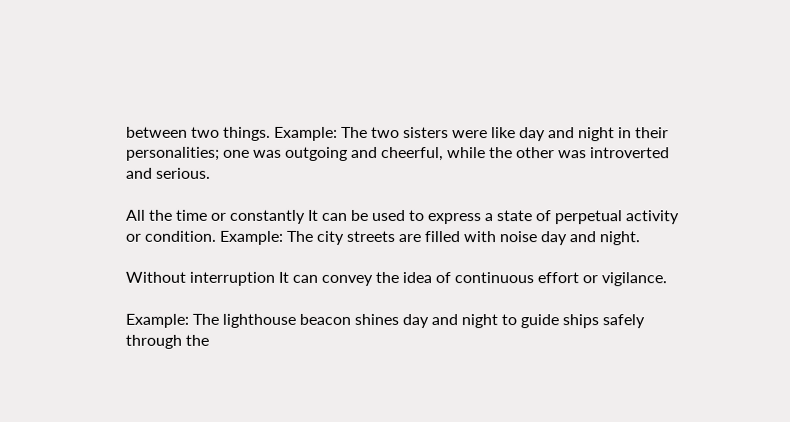between two things. Example: The two sisters were like day and night in their personalities; one was outgoing and cheerful, while the other was introverted and serious.

All the time or constantly It can be used to express a state of perpetual activity or condition. Example: The city streets are filled with noise day and night.

Without interruption It can convey the idea of continuous effort or vigilance.

Example: The lighthouse beacon shines day and night to guide ships safely through the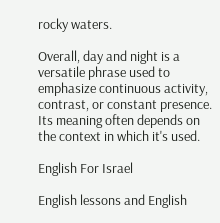rocky waters.

Overall, day and night is a versatile phrase used to emphasize continuous activity, contrast, or constant presence. Its meaning often depends on the context in which it's used.

English For Israel

English lessons and English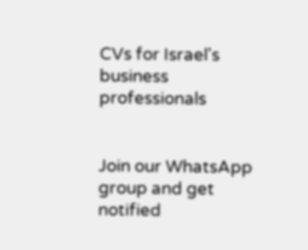CVs for Israel's business professionals


Join our WhatsApp group and get notified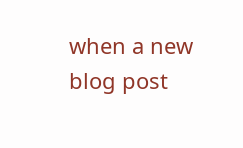when a new blog post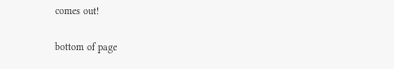comes out!

bottom of page